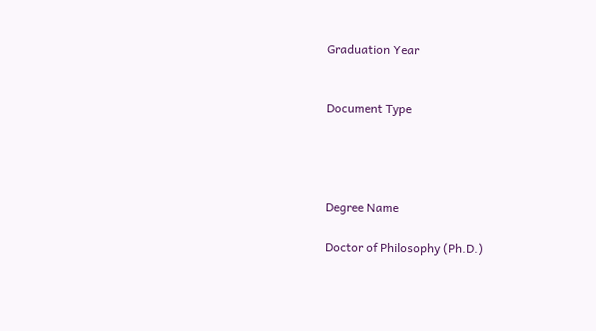Graduation Year


Document Type




Degree Name

Doctor of Philosophy (Ph.D.)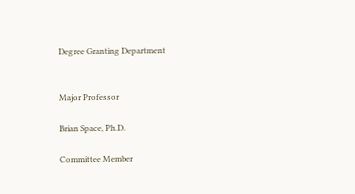Degree Granting Department


Major Professor

Brian Space, Ph.D.

Committee Member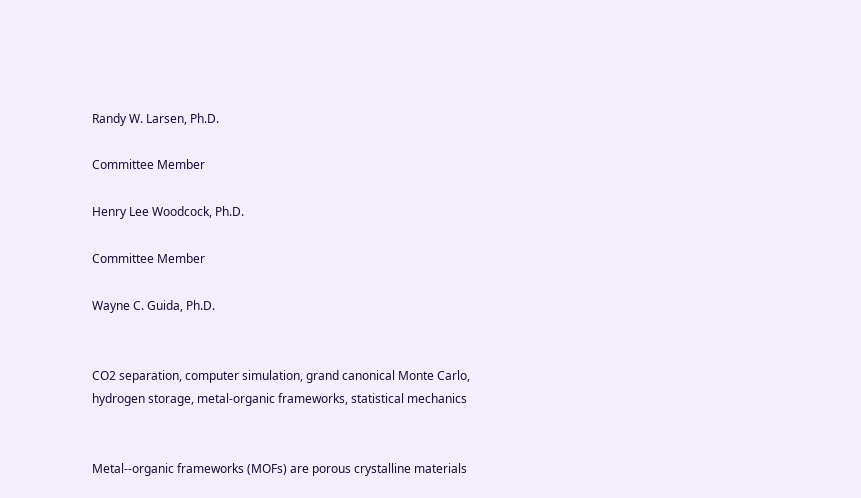Randy W. Larsen, Ph.D.

Committee Member

Henry Lee Woodcock, Ph.D.

Committee Member

Wayne C. Guida, Ph.D.


CO2 separation, computer simulation, grand canonical Monte Carlo, hydrogen storage, metal-organic frameworks, statistical mechanics


Metal--organic frameworks (MOFs) are porous crystalline materials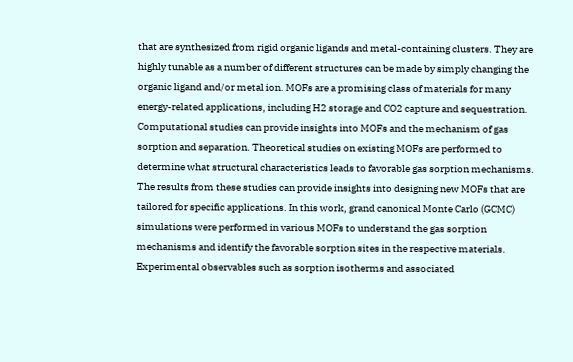that are synthesized from rigid organic ligands and metal-containing clusters. They are highly tunable as a number of different structures can be made by simply changing the organic ligand and/or metal ion. MOFs are a promising class of materials for many energy-related applications, including H2 storage and CO2 capture and sequestration. Computational studies can provide insights into MOFs and the mechanism of gas sorption and separation. Theoretical studies on existing MOFs are performed to determine what structural characteristics leads to favorable gas sorption mechanisms. The results from these studies can provide insights into designing new MOFs that are tailored for specific applications. In this work, grand canonical Monte Carlo (GCMC) simulations were performed in various MOFs to understand the gas sorption mechanisms and identify the favorable sorption sites in the respective materials. Experimental observables such as sorption isotherms and associated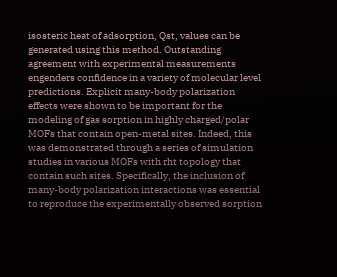isosteric heat of adsorption, Qst, values can be generated using this method. Outstanding agreement with experimental measurements engenders confidence in a variety of molecular level predictions. Explicit many-body polarization effects were shown to be important for the modeling of gas sorption in highly charged/polar MOFs that contain open-metal sites. Indeed, this was demonstrated through a series of simulation studies in various MOFs with rht topology that contain such sites. Specifically, the inclusion of many-body polarization interactions was essential to reproduce the experimentally observed sorption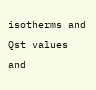isotherms and Qst values and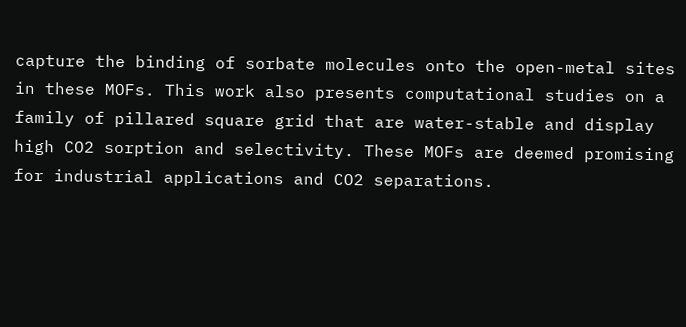capture the binding of sorbate molecules onto the open-metal sites in these MOFs. This work also presents computational studies on a family of pillared square grid that are water-stable and display high CO2 sorption and selectivity. These MOFs are deemed promising for industrial applications and CO2 separations.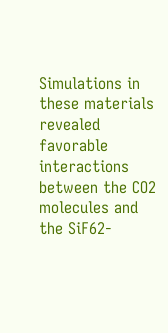Simulations in these materials revealed favorable interactions between the CO2 molecules and the SiF62-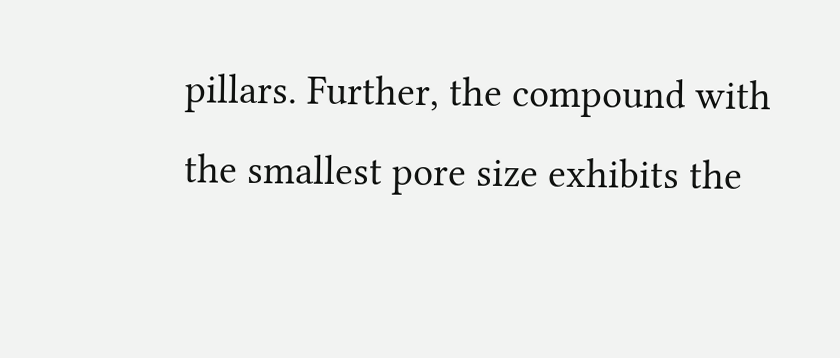pillars. Further, the compound with the smallest pore size exhibits the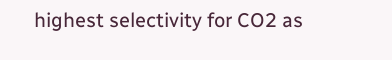highest selectivity for CO2 as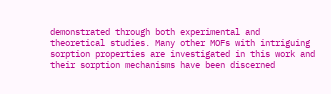demonstrated through both experimental and theoretical studies. Many other MOFs with intriguing sorption properties are investigated in this work and their sorption mechanisms have been discerned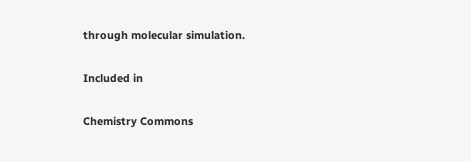through molecular simulation.

Included in

Chemistry Commons